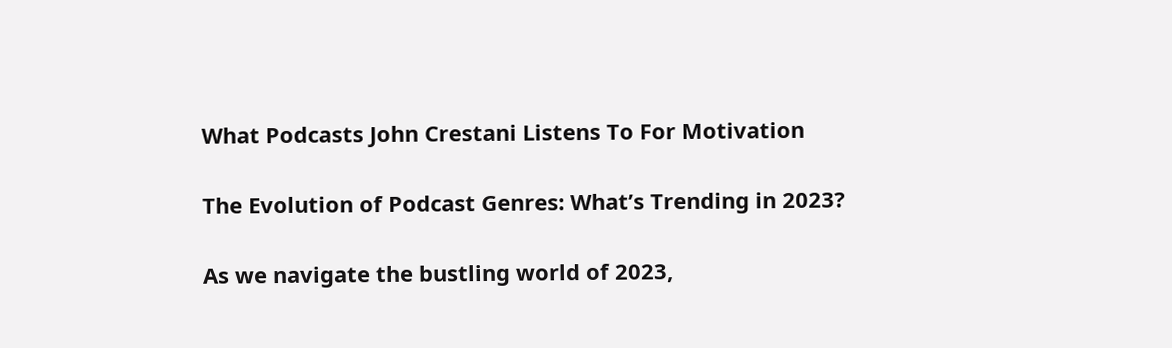What Podcasts John Crestani Listens To For Motivation

The Evolution of Podcast Genres: What’s Trending in 2023?

As we navigate the bustling world of 2023,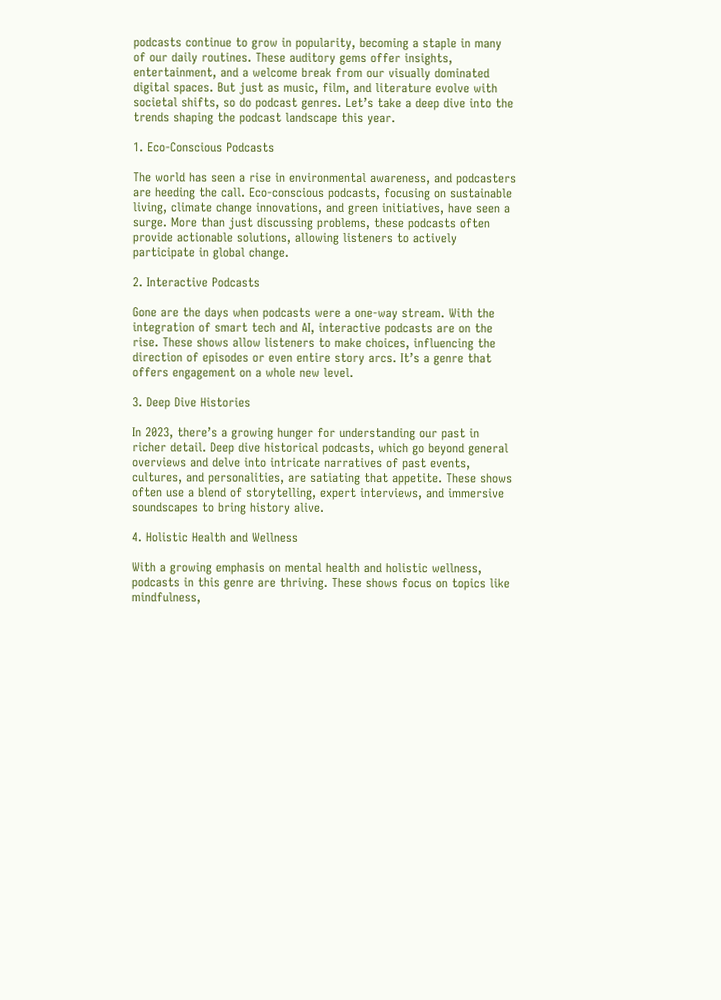podcasts continue to grow in popularity, becoming a staple in many of our daily routines. These auditory gems offer insights, entertainment, and a welcome break from our visually dominated digital spaces. But just as music, film, and literature evolve with societal shifts, so do podcast genres. Let’s take a deep dive into the trends shaping the podcast landscape this year.

1. Eco-Conscious Podcasts

The world has seen a rise in environmental awareness, and podcasters are heeding the call. Eco-conscious podcasts, focusing on sustainable living, climate change innovations, and green initiatives, have seen a surge. More than just discussing problems, these podcasts often provide actionable solutions, allowing listeners to actively participate in global change.

2. Interactive Podcasts

Gone are the days when podcasts were a one-way stream. With the integration of smart tech and AI, interactive podcasts are on the rise. These shows allow listeners to make choices, influencing the direction of episodes or even entire story arcs. It’s a genre that offers engagement on a whole new level.

3. Deep Dive Histories

In 2023, there’s a growing hunger for understanding our past in richer detail. Deep dive historical podcasts, which go beyond general overviews and delve into intricate narratives of past events, cultures, and personalities, are satiating that appetite. These shows often use a blend of storytelling, expert interviews, and immersive soundscapes to bring history alive.

4. Holistic Health and Wellness

With a growing emphasis on mental health and holistic wellness, podcasts in this genre are thriving. These shows focus on topics like mindfulness,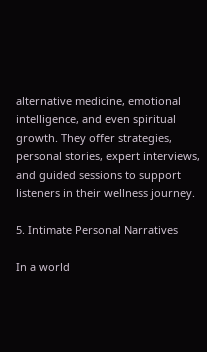alternative medicine, emotional intelligence, and even spiritual growth. They offer strategies, personal stories, expert interviews, and guided sessions to support listeners in their wellness journey.

5. Intimate Personal Narratives

In a world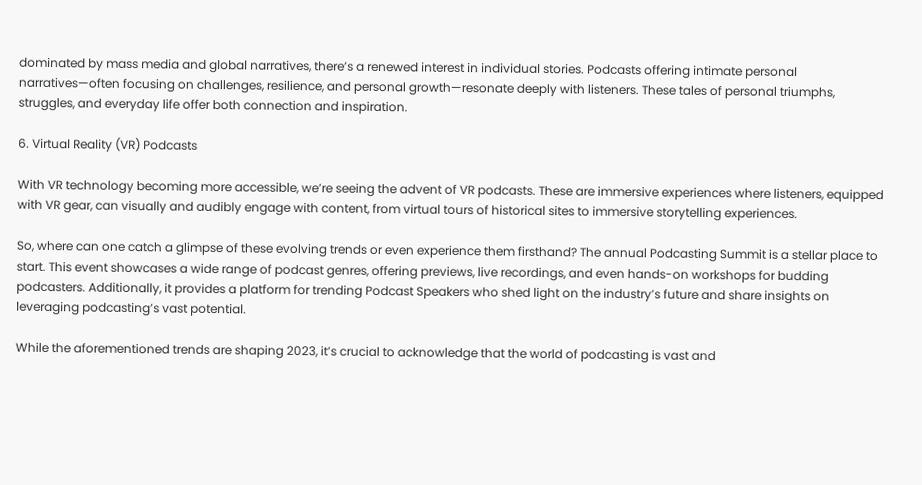dominated by mass media and global narratives, there’s a renewed interest in individual stories. Podcasts offering intimate personal narratives—often focusing on challenges, resilience, and personal growth—resonate deeply with listeners. These tales of personal triumphs, struggles, and everyday life offer both connection and inspiration.

6. Virtual Reality (VR) Podcasts

With VR technology becoming more accessible, we’re seeing the advent of VR podcasts. These are immersive experiences where listeners, equipped with VR gear, can visually and audibly engage with content, from virtual tours of historical sites to immersive storytelling experiences.

So, where can one catch a glimpse of these evolving trends or even experience them firsthand? The annual Podcasting Summit is a stellar place to start. This event showcases a wide range of podcast genres, offering previews, live recordings, and even hands-on workshops for budding podcasters. Additionally, it provides a platform for trending Podcast Speakers who shed light on the industry’s future and share insights on leveraging podcasting’s vast potential.

While the aforementioned trends are shaping 2023, it’s crucial to acknowledge that the world of podcasting is vast and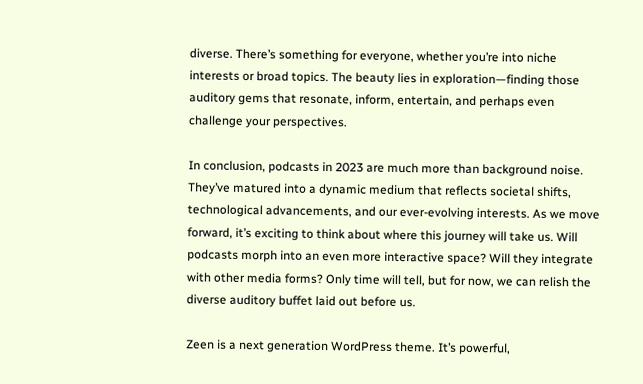diverse. There’s something for everyone, whether you’re into niche interests or broad topics. The beauty lies in exploration—finding those auditory gems that resonate, inform, entertain, and perhaps even challenge your perspectives.

In conclusion, podcasts in 2023 are much more than background noise. They’ve matured into a dynamic medium that reflects societal shifts, technological advancements, and our ever-evolving interests. As we move forward, it’s exciting to think about where this journey will take us. Will podcasts morph into an even more interactive space? Will they integrate with other media forms? Only time will tell, but for now, we can relish the diverse auditory buffet laid out before us.

Zeen is a next generation WordPress theme. It’s powerful,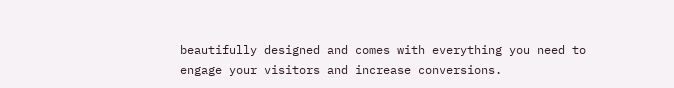beautifully designed and comes with everything you need to engage your visitors and increase conversions.